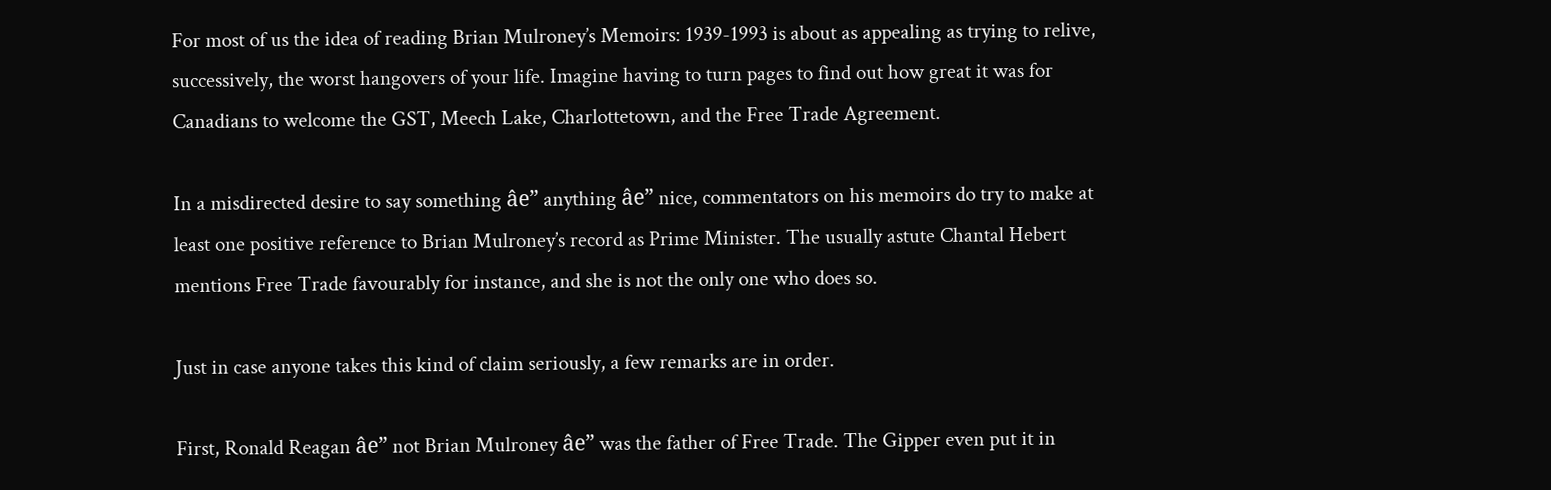For most of us the idea of reading Brian Mulroney’s Memoirs: 1939-1993 is about as appealing as trying to relive, successively, the worst hangovers of your life. Imagine having to turn pages to find out how great it was for Canadians to welcome the GST, Meech Lake, Charlottetown, and the Free Trade Agreement.

In a misdirected desire to say something âe” anything âe” nice, commentators on his memoirs do try to make at least one positive reference to Brian Mulroney’s record as Prime Minister. The usually astute Chantal Hebert mentions Free Trade favourably for instance, and she is not the only one who does so.

Just in case anyone takes this kind of claim seriously, a few remarks are in order.

First, Ronald Reagan âe” not Brian Mulroney âe” was the father of Free Trade. The Gipper even put it in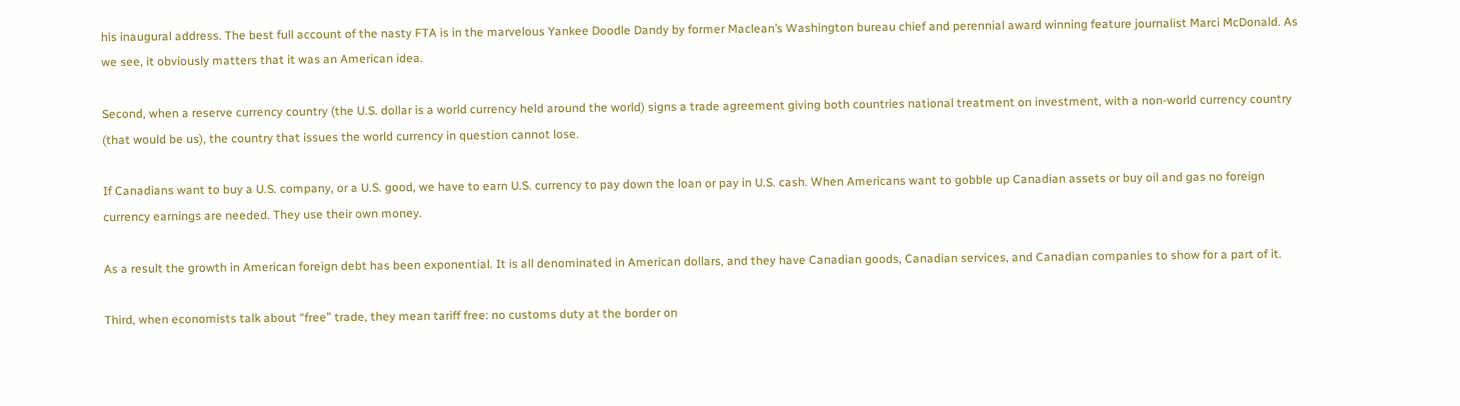his inaugural address. The best full account of the nasty FTA is in the marvelous Yankee Doodle Dandy by former Maclean’s Washington bureau chief and perennial award winning feature journalist Marci McDonald. As we see, it obviously matters that it was an American idea.

Second, when a reserve currency country (the U.S. dollar is a world currency held around the world) signs a trade agreement giving both countries national treatment on investment, with a non-world currency country (that would be us), the country that issues the world currency in question cannot lose.

If Canadians want to buy a U.S. company, or a U.S. good, we have to earn U.S. currency to pay down the loan or pay in U.S. cash. When Americans want to gobble up Canadian assets or buy oil and gas no foreign currency earnings are needed. They use their own money.

As a result the growth in American foreign debt has been exponential. It is all denominated in American dollars, and they have Canadian goods, Canadian services, and Canadian companies to show for a part of it.

Third, when economists talk about “free” trade, they mean tariff free: no customs duty at the border on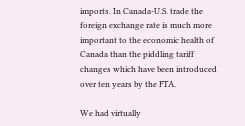imports. In Canada-U.S. trade the foreign exchange rate is much more important to the economic health of Canada than the piddling tariff changes which have been introduced over ten years by the FTA.

We had virtually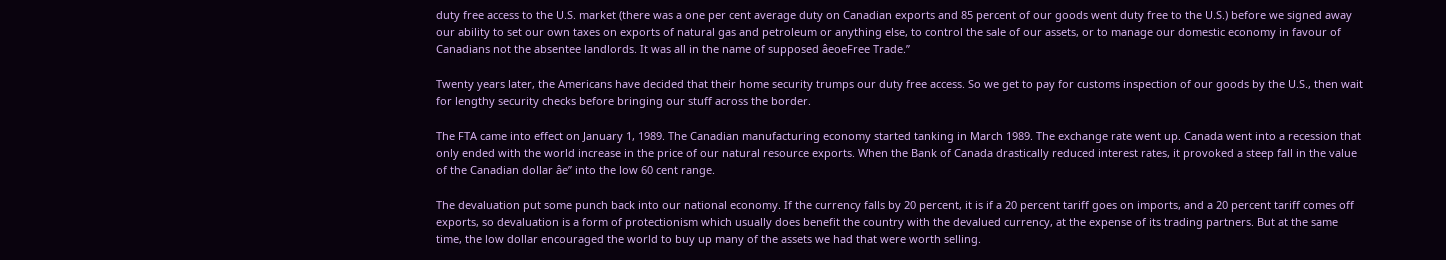duty free access to the U.S. market (there was a one per cent average duty on Canadian exports and 85 percent of our goods went duty free to the U.S.) before we signed away our ability to set our own taxes on exports of natural gas and petroleum or anything else, to control the sale of our assets, or to manage our domestic economy in favour of Canadians not the absentee landlords. It was all in the name of supposed âeoeFree Trade.”

Twenty years later, the Americans have decided that their home security trumps our duty free access. So we get to pay for customs inspection of our goods by the U.S., then wait for lengthy security checks before bringing our stuff across the border.

The FTA came into effect on January 1, 1989. The Canadian manufacturing economy started tanking in March 1989. The exchange rate went up. Canada went into a recession that only ended with the world increase in the price of our natural resource exports. When the Bank of Canada drastically reduced interest rates, it provoked a steep fall in the value of the Canadian dollar âe” into the low 60 cent range.

The devaluation put some punch back into our national economy. If the currency falls by 20 percent, it is if a 20 percent tariff goes on imports, and a 20 percent tariff comes off exports, so devaluation is a form of protectionism which usually does benefit the country with the devalued currency, at the expense of its trading partners. But at the same time, the low dollar encouraged the world to buy up many of the assets we had that were worth selling.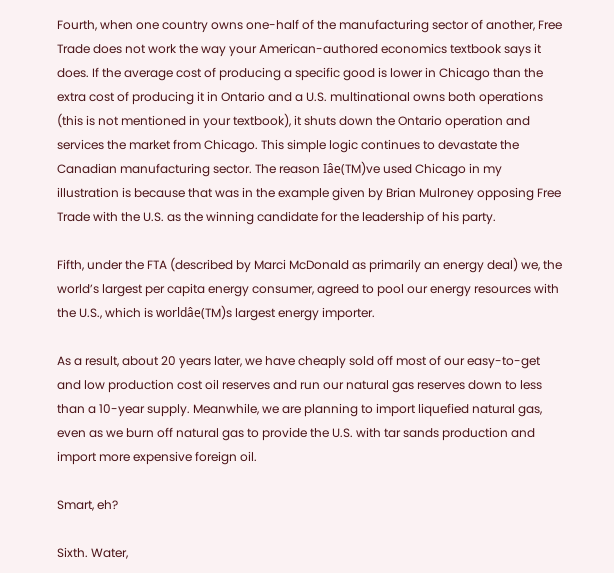Fourth, when one country owns one-half of the manufacturing sector of another, Free Trade does not work the way your American-authored economics textbook says it does. If the average cost of producing a specific good is lower in Chicago than the extra cost of producing it in Ontario and a U.S. multinational owns both operations (this is not mentioned in your textbook), it shuts down the Ontario operation and services the market from Chicago. This simple logic continues to devastate the Canadian manufacturing sector. The reason Iâe(TM)ve used Chicago in my illustration is because that was in the example given by Brian Mulroney opposing Free Trade with the U.S. as the winning candidate for the leadership of his party.

Fifth, under the FTA (described by Marci McDonald as primarily an energy deal) we, the world’s largest per capita energy consumer, agreed to pool our energy resources with the U.S., which is worldâe(TM)s largest energy importer.

As a result, about 20 years later, we have cheaply sold off most of our easy-to-get and low production cost oil reserves and run our natural gas reserves down to less than a 10-year supply. Meanwhile, we are planning to import liquefied natural gas, even as we burn off natural gas to provide the U.S. with tar sands production and import more expensive foreign oil.

Smart, eh?

Sixth. Water,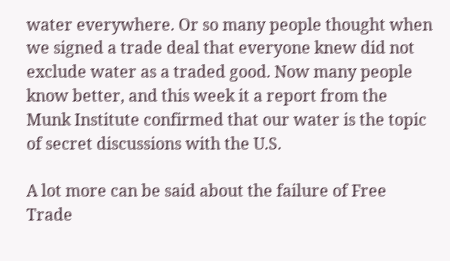water everywhere. Or so many people thought when we signed a trade deal that everyone knew did not exclude water as a traded good. Now many people know better, and this week it a report from the Munk Institute confirmed that our water is the topic of secret discussions with the U.S.

A lot more can be said about the failure of Free Trade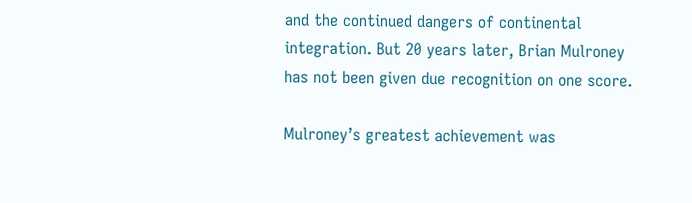and the continued dangers of continental integration. But 20 years later, Brian Mulroney has not been given due recognition on one score.

Mulroney’s greatest achievement was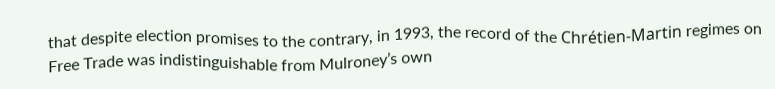that despite election promises to the contrary, in 1993, the record of the Chrétien-Martin regimes on Free Trade was indistinguishable from Mulroney’s own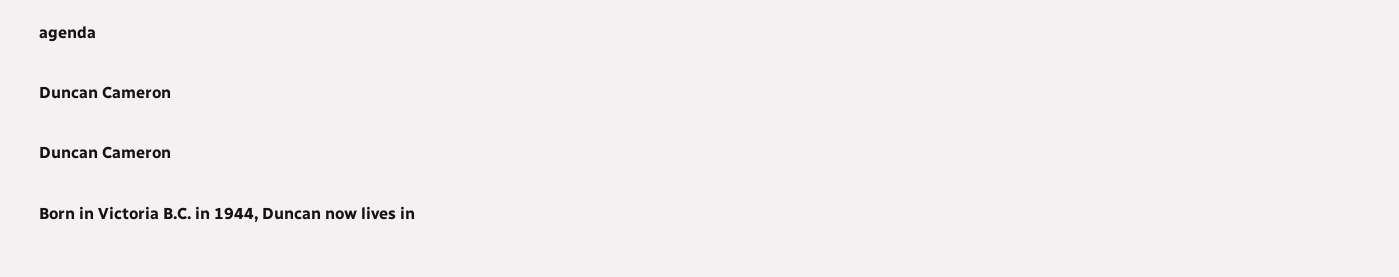agenda

Duncan Cameron

Duncan Cameron

Born in Victoria B.C. in 1944, Duncan now lives in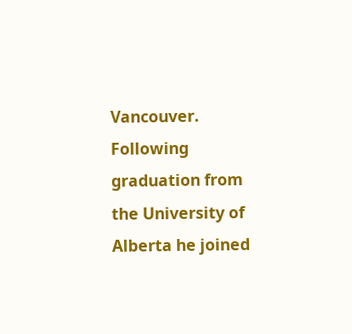Vancouver. Following graduation from the University of Alberta he joined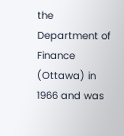the Department of Finance (Ottawa) in 1966 and was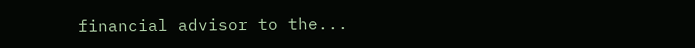financial advisor to the...